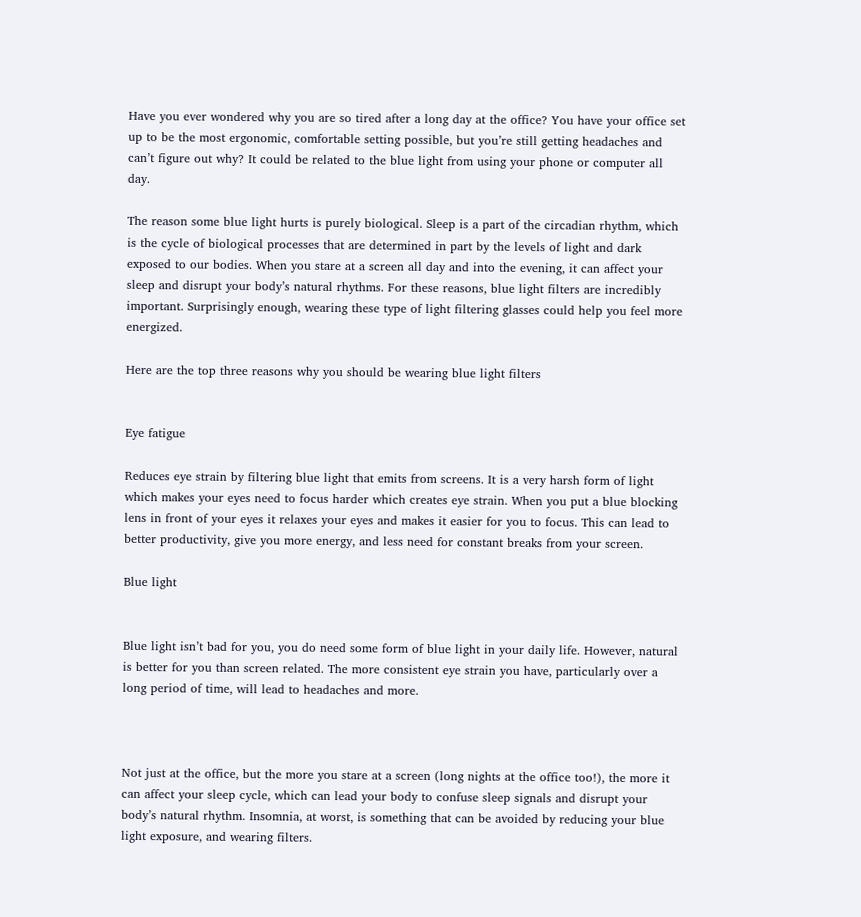Have you ever wondered why you are so tired after a long day at the office? You have your office set up to be the most ergonomic, comfortable setting possible, but you’re still getting headaches and can’t figure out why? It could be related to the blue light from using your phone or computer all day.

The reason some blue light hurts is purely biological. Sleep is a part of the circadian rhythm, which is the cycle of biological processes that are determined in part by the levels of light and dark exposed to our bodies. When you stare at a screen all day and into the evening, it can affect your sleep and disrupt your body’s natural rhythms. For these reasons, blue light filters are incredibly important. Surprisingly enough, wearing these type of light filtering glasses could help you feel more energized.

Here are the top three reasons why you should be wearing blue light filters


Eye fatigue

Reduces eye strain by filtering blue light that emits from screens. It is a very harsh form of light which makes your eyes need to focus harder which creates eye strain. When you put a blue blocking lens in front of your eyes it relaxes your eyes and makes it easier for you to focus. This can lead to better productivity, give you more energy, and less need for constant breaks from your screen.

Blue light


Blue light isn’t bad for you, you do need some form of blue light in your daily life. However, natural is better for you than screen related. The more consistent eye strain you have, particularly over a long period of time, will lead to headaches and more.



Not just at the office, but the more you stare at a screen (long nights at the office too!), the more it can affect your sleep cycle, which can lead your body to confuse sleep signals and disrupt your body’s natural rhythm. Insomnia, at worst, is something that can be avoided by reducing your blue light exposure, and wearing filters.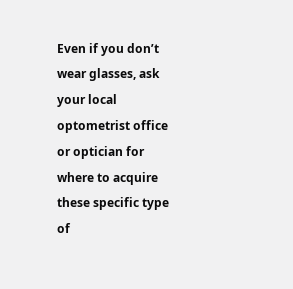Even if you don’t wear glasses, ask your local optometrist office or optician for where to acquire these specific type of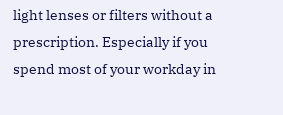light lenses or filters without a prescription. Especially if you spend most of your workday in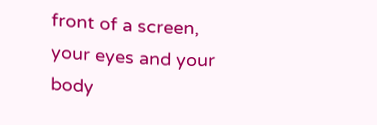front of a screen, your eyes and your body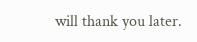will thank you later.